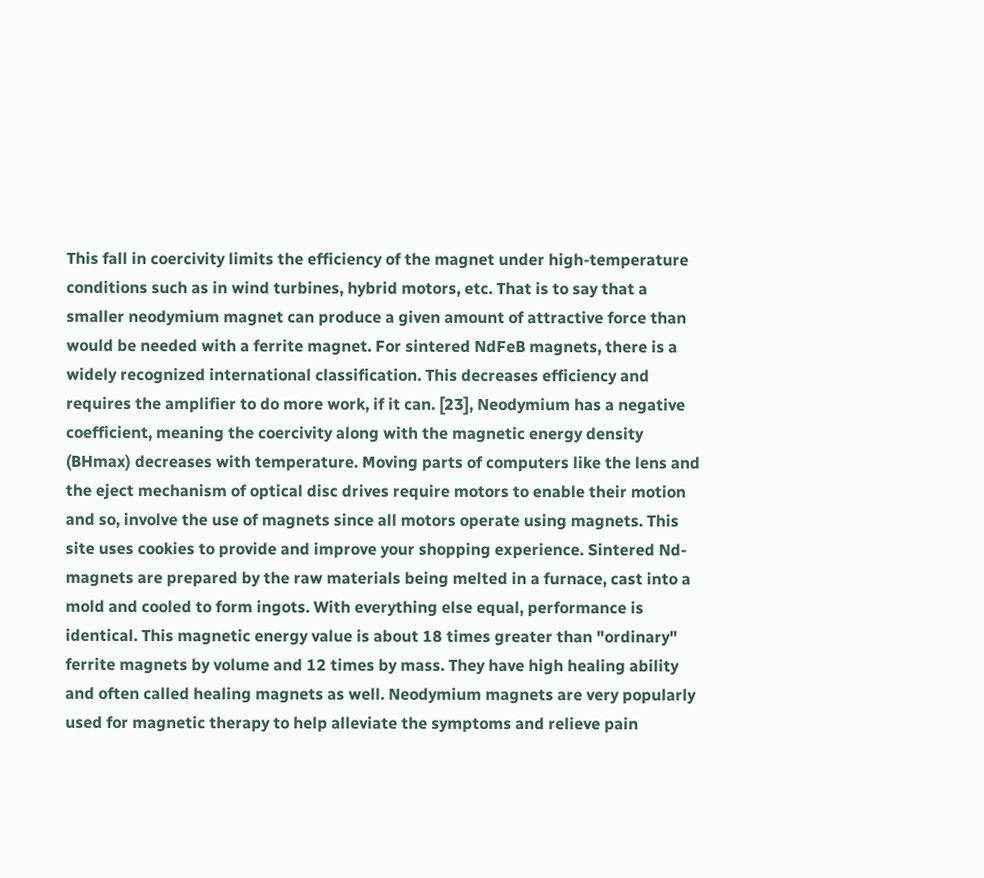This fall in coercivity limits the efficiency of the magnet under high-temperature conditions such as in wind turbines, hybrid motors, etc. That is to say that a smaller neodymium magnet can produce a given amount of attractive force than would be needed with a ferrite magnet. For sintered NdFeB magnets, there is a widely recognized international classification. This decreases efficiency and requires the amplifier to do more work, if it can. [23], Neodymium has a negative coefficient, meaning the coercivity along with the magnetic energy density (BHmax) decreases with temperature. Moving parts of computers like the lens and the eject mechanism of optical disc drives require motors to enable their motion and so, involve the use of magnets since all motors operate using magnets. This site uses cookies to provide and improve your shopping experience. Sintered Nd-magnets are prepared by the raw materials being melted in a furnace, cast into a mold and cooled to form ingots. With everything else equal, performance is identical. This magnetic energy value is about 18 times greater than "ordinary" ferrite magnets by volume and 12 times by mass. They have high healing ability and often called healing magnets as well. Neodymium magnets are very popularly used for magnetic therapy to help alleviate the symptoms and relieve pain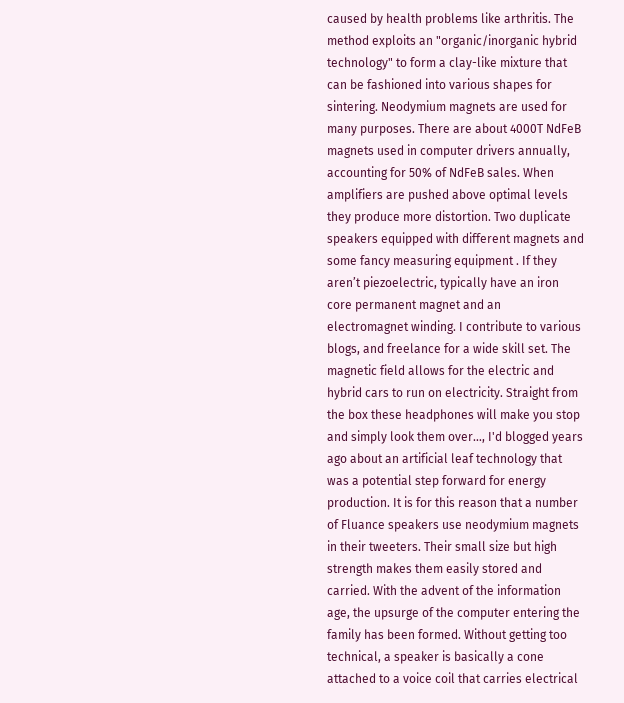caused by health problems like arthritis. The method exploits an "organic/inorganic hybrid technology" to form a clay-like mixture that can be fashioned into various shapes for sintering. Neodymium magnets are used for many purposes. There are about 4000T NdFeB magnets used in computer drivers annually, accounting for 50% of NdFeB sales. When amplifiers are pushed above optimal levels they produce more distortion. Two duplicate speakers equipped with different magnets and some fancy measuring equipment . If they aren’t piezoelectric, typically have an iron core permanent magnet and an electromagnet winding. I contribute to various blogs, and freelance for a wide skill set. The magnetic field allows for the electric and hybrid cars to run on electricity. Straight from the box these headphones will make you stop and simply look them over…, I'd blogged years ago about an artificial leaf technology that was a potential step forward for energy production. It is for this reason that a number of Fluance speakers use neodymium magnets in their tweeters. Their small size but high strength makes them easily stored and carried. With the advent of the information age, the upsurge of the computer entering the family has been formed. Without getting too technical, a speaker is basically a cone attached to a voice coil that carries electrical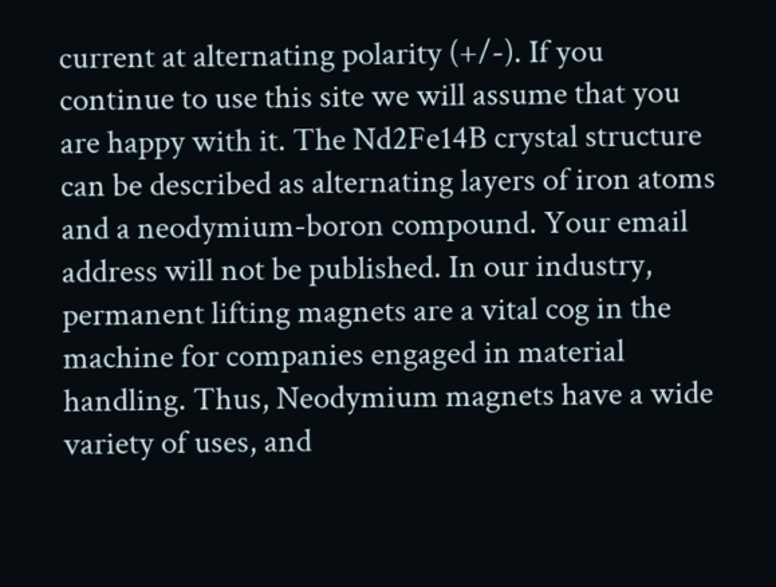current at alternating polarity (+/-). If you continue to use this site we will assume that you are happy with it. The Nd2Fe14B crystal structure can be described as alternating layers of iron atoms and a neodymium-boron compound. Your email address will not be published. In our industry, permanent lifting magnets are a vital cog in the machine for companies engaged in material handling. Thus, Neodymium magnets have a wide variety of uses, and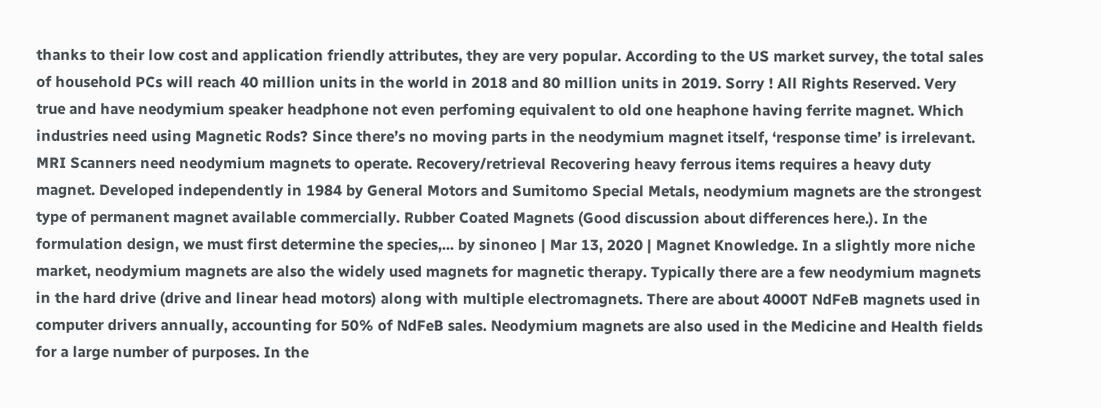thanks to their low cost and application friendly attributes, they are very popular. According to the US market survey, the total sales of household PCs will reach 40 million units in the world in 2018 and 80 million units in 2019. Sorry ! All Rights Reserved. Very true and have neodymium speaker headphone not even perfoming equivalent to old one heaphone having ferrite magnet. Which industries need using Magnetic Rods? Since there’s no moving parts in the neodymium magnet itself, ‘response time’ is irrelevant. MRI Scanners need neodymium magnets to operate. Recovery/retrieval Recovering heavy ferrous items requires a heavy duty magnet. Developed independently in 1984 by General Motors and Sumitomo Special Metals, neodymium magnets are the strongest type of permanent magnet available commercially. Rubber Coated Magnets (Good discussion about differences here.). In the formulation design, we must first determine the species,... by sinoneo | Mar 13, 2020 | Magnet Knowledge. In a slightly more niche market, neodymium magnets are also the widely used magnets for magnetic therapy. Typically there are a few neodymium magnets in the hard drive (drive and linear head motors) along with multiple electromagnets. There are about 4000T NdFeB magnets used in computer drivers annually, accounting for 50% of NdFeB sales. Neodymium magnets are also used in the Medicine and Health fields for a large number of purposes. In the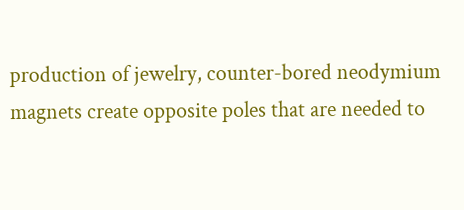production of jewelry, counter-bored neodymium magnets create opposite poles that are needed to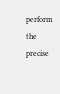perform the precise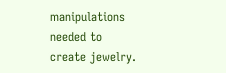manipulations needed to create jewelry.